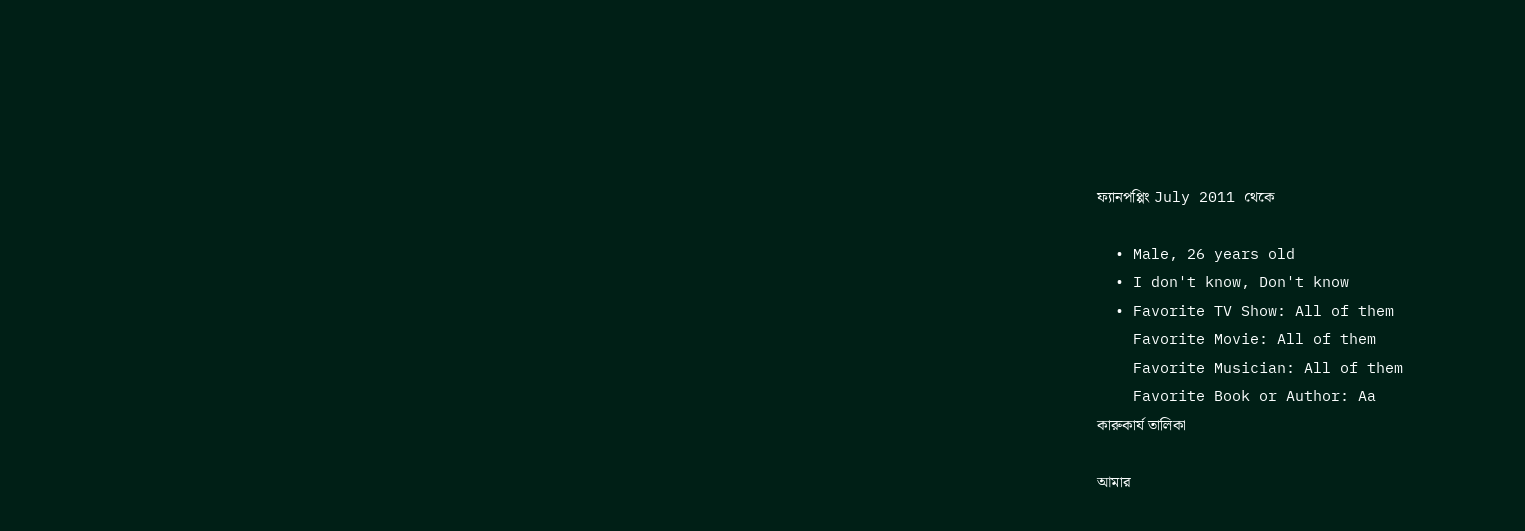ফ্যানপপ্পিং July 2011 থেকে

  • Male, 26 years old
  • I don't know, Don't know
  • Favorite TV Show: All of them
    Favorite Movie: All of them
    Favorite Musician: All of them
    Favorite Book or Author: Aa
কারুকার্য তালিকা

আমার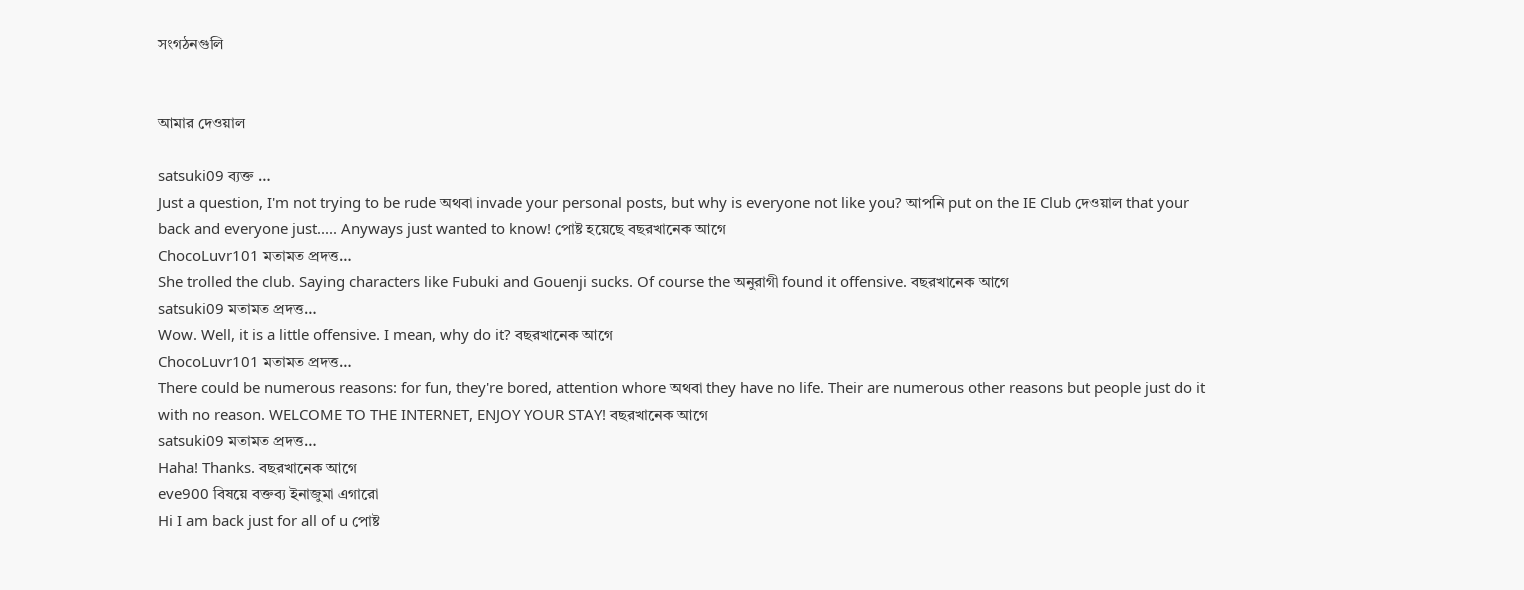সংগঠনগুলি


আমার দেওয়াল

satsuki09 ব্যক্ত …
Just a question, I'm not trying to be rude অথবা invade your personal posts, but why is everyone not like you? আপনি put on the IE Club দেওয়াল that your back and everyone just..... Anyways just wanted to know! পোষ্ট হয়েছে বছরখানেক আগে
ChocoLuvr101 মতামত প্রদত্ত…
She trolled the club. Saying characters like Fubuki and Gouenji sucks. Of course the অনুরাগী found it offensive. বছরখানেক আগে
satsuki09 মতামত প্রদত্ত…
Wow. Well, it is a little offensive. I mean, why do it? বছরখানেক আগে
ChocoLuvr101 মতামত প্রদত্ত…
There could be numerous reasons: for fun, they're bored, attention whore অথবা they have no life. Their are numerous other reasons but people just do it with no reason. WELCOME TO THE INTERNET, ENJOY YOUR STAY! বছরখানেক আগে
satsuki09 মতামত প্রদত্ত…
Haha! Thanks. বছরখানেক আগে
eve900 বিষয়ে বক্তব্য ইনাজুমা এগারো
Hi I am back just for all of u পোষ্ট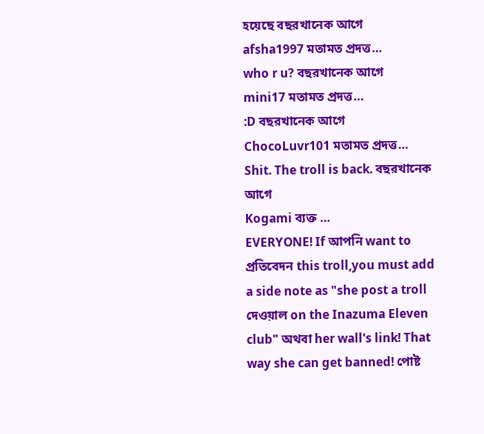হয়েছে বছরখানেক আগে
afsha1997 মতামত প্রদত্ত…
who r u? বছরখানেক আগে
mini17 মতামত প্রদত্ত…
:D বছরখানেক আগে
ChocoLuvr101 মতামত প্রদত্ত…
Shit. The troll is back. বছরখানেক আগে
Kogami ব্যক্ত …
EVERYONE! If আপনি want to প্রতিবেদন this troll,you must add a side note as "she post a troll দেওয়াল on the Inazuma Eleven club" অথবা her wall's link! That way she can get banned! পোষ্ট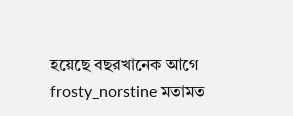হয়েছে বছরখানেক আগে
frosty_norstine মতামত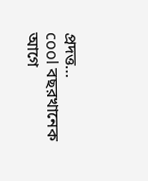প্রদত্ত…
cool বছরখানেক আগে